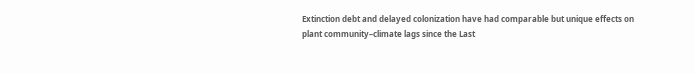Extinction debt and delayed colonization have had comparable but unique effects on plant community–climate lags since the Last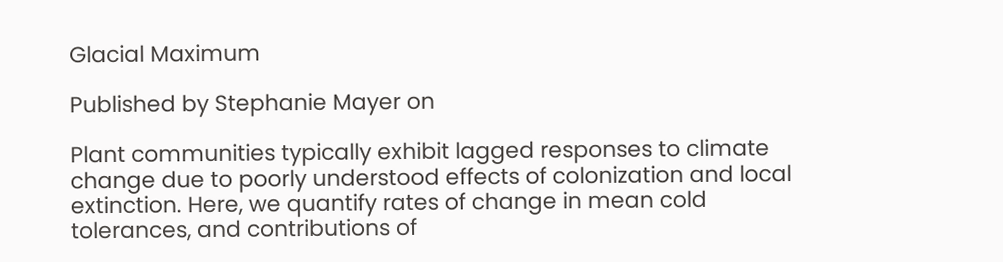Glacial Maximum

Published by Stephanie Mayer on

Plant communities typically exhibit lagged responses to climate change due to poorly understood effects of colonization and local extinction. Here, we quantify rates of change in mean cold tolerances, and contributions of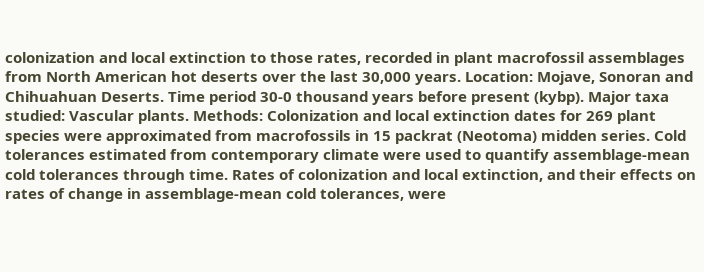colonization and local extinction to those rates, recorded in plant macrofossil assemblages from North American hot deserts over the last 30,000 years. Location: Mojave, Sonoran and Chihuahuan Deserts. Time period 30-0 thousand years before present (kybp). Major taxa studied: Vascular plants. Methods: Colonization and local extinction dates for 269 plant species were approximated from macrofossils in 15 packrat (Neotoma) midden series. Cold tolerances estimated from contemporary climate were used to quantify assemblage-mean cold tolerances through time. Rates of colonization and local extinction, and their effects on rates of change in assemblage-mean cold tolerances, were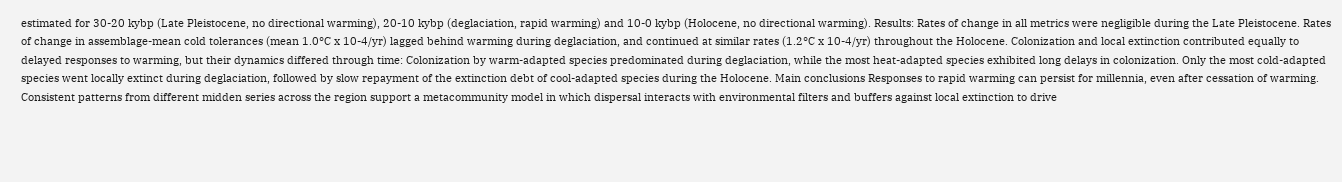estimated for 30-20 kybp (Late Pleistocene, no directional warming), 20-10 kybp (deglaciation, rapid warming) and 10-0 kybp (Holocene, no directional warming). Results: Rates of change in all metrics were negligible during the Late Pleistocene. Rates of change in assemblage-mean cold tolerances (mean 1.0°C x 10-4/yr) lagged behind warming during deglaciation, and continued at similar rates (1.2°C x 10-4/yr) throughout the Holocene. Colonization and local extinction contributed equally to delayed responses to warming, but their dynamics differed through time: Colonization by warm-adapted species predominated during deglaciation, while the most heat-adapted species exhibited long delays in colonization. Only the most cold-adapted species went locally extinct during deglaciation, followed by slow repayment of the extinction debt of cool-adapted species during the Holocene. Main conclusions Responses to rapid warming can persist for millennia, even after cessation of warming. Consistent patterns from different midden series across the region support a metacommunity model in which dispersal interacts with environmental filters and buffers against local extinction to drive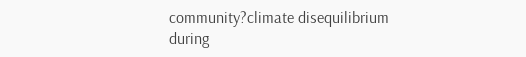community?climate disequilibrium during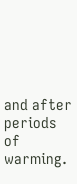and after periods of warming.